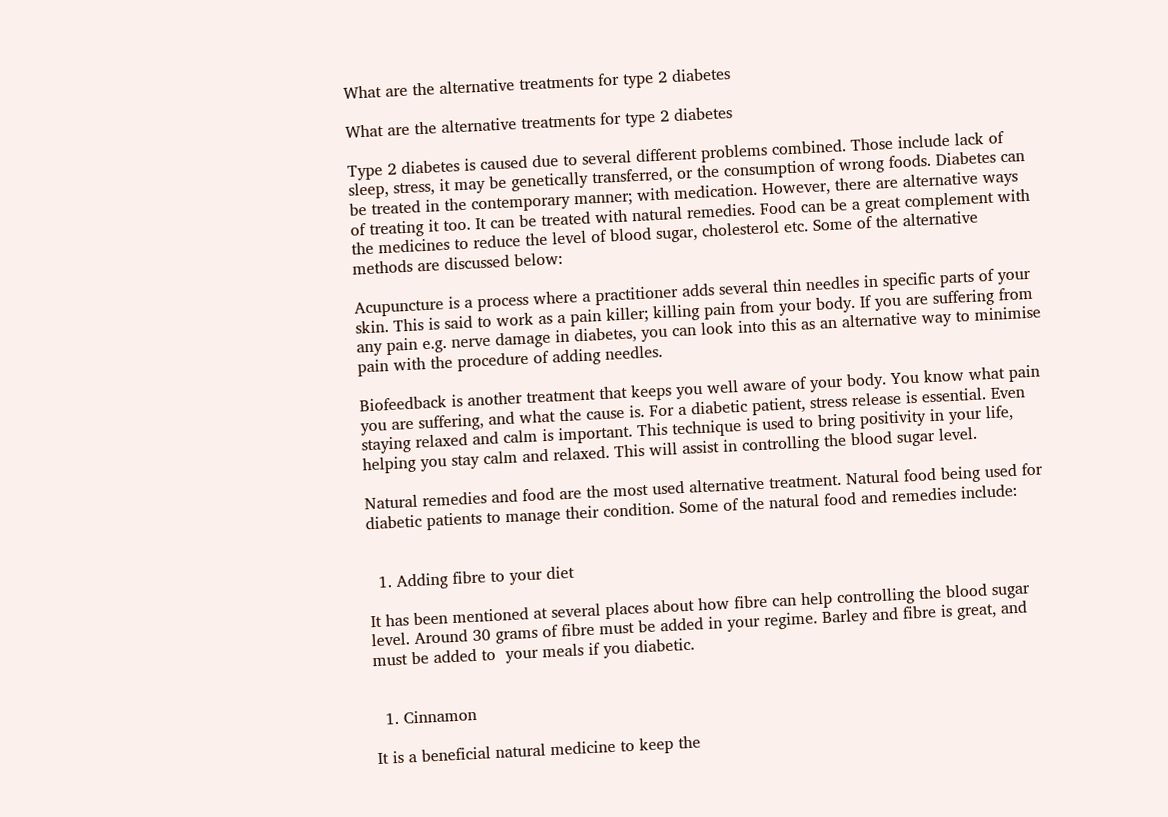What are the alternative treatments for type 2 diabetes

What are the alternative treatments for type 2 diabetes

Type 2 diabetes is caused due to several different problems combined. Those include lack of sleep, stress, it may be genetically transferred, or the consumption of wrong foods. Diabetes can be treated in the contemporary manner; with medication. However, there are alternative ways of treating it too. It can be treated with natural remedies. Food can be a great complement with the medicines to reduce the level of blood sugar, cholesterol etc. Some of the alternative methods are discussed below:

Acupuncture is a process where a practitioner adds several thin needles in specific parts of your skin. This is said to work as a pain killer; killing pain from your body. If you are suffering from any pain e.g. nerve damage in diabetes, you can look into this as an alternative way to minimise pain with the procedure of adding needles.

Biofeedback is another treatment that keeps you well aware of your body. You know what pain you are suffering, and what the cause is. For a diabetic patient, stress release is essential. Even staying relaxed and calm is important. This technique is used to bring positivity in your life, helping you stay calm and relaxed. This will assist in controlling the blood sugar level.

Natural remedies and food are the most used alternative treatment. Natural food being used for diabetic patients to manage their condition. Some of the natural food and remedies include:


  1. Adding fibre to your diet

It has been mentioned at several places about how fibre can help controlling the blood sugar level. Around 30 grams of fibre must be added in your regime. Barley and fibre is great, and must be added to  your meals if you diabetic.


  1. Cinnamon

It is a beneficial natural medicine to keep the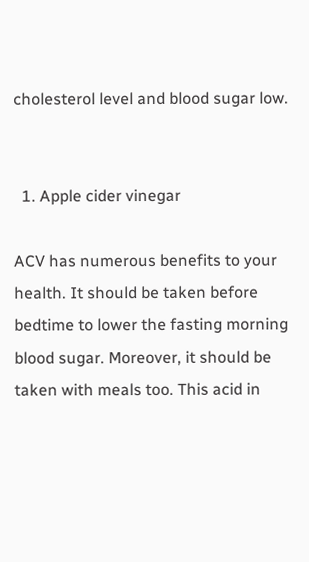cholesterol level and blood sugar low.


  1. Apple cider vinegar

ACV has numerous benefits to your health. It should be taken before bedtime to lower the fasting morning blood sugar. Moreover, it should be taken with meals too. This acid in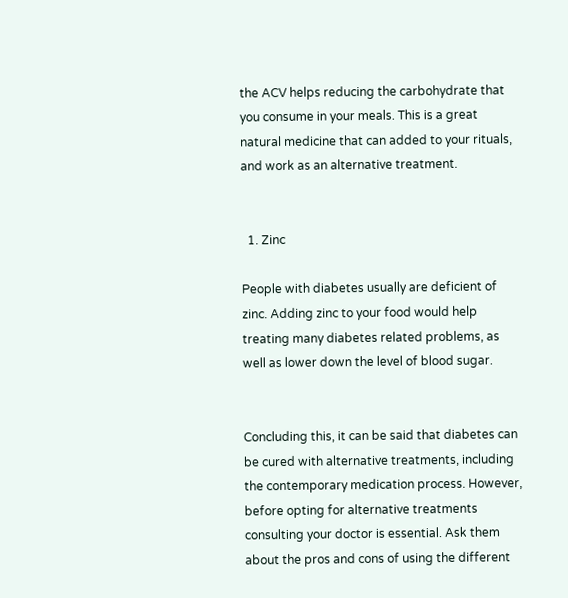the ACV helps reducing the carbohydrate that you consume in your meals. This is a great natural medicine that can added to your rituals, and work as an alternative treatment.


  1. Zinc

People with diabetes usually are deficient of zinc. Adding zinc to your food would help treating many diabetes related problems, as well as lower down the level of blood sugar.


Concluding this, it can be said that diabetes can be cured with alternative treatments, including the contemporary medication process. However, before opting for alternative treatments consulting your doctor is essential. Ask them about the pros and cons of using the different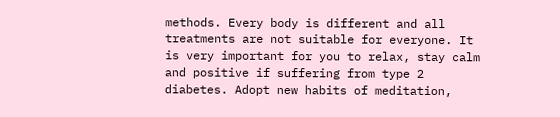methods. Every body is different and all treatments are not suitable for everyone. It is very important for you to relax, stay calm and positive if suffering from type 2 diabetes. Adopt new habits of meditation,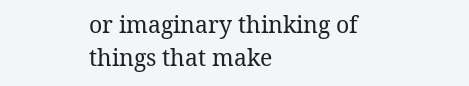or imaginary thinking of things that make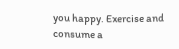you happy. Exercise and consume a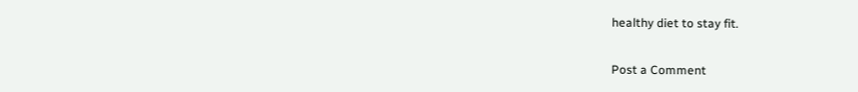healthy diet to stay fit.

Post a Comment